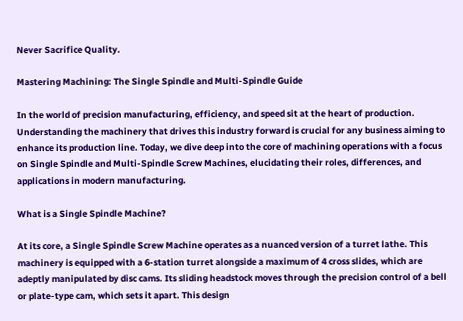Never Sacrifice Quality.

Mastering Machining: The Single Spindle and Multi-Spindle Guide

In the world of precision manufacturing, efficiency, and speed sit at the heart of production. Understanding the machinery that drives this industry forward is crucial for any business aiming to enhance its production line. Today, we dive deep into the core of machining operations with a focus on Single Spindle and Multi-Spindle Screw Machines, elucidating their roles, differences, and applications in modern manufacturing.

What is a Single Spindle Machine?

At its core, a Single Spindle Screw Machine operates as a nuanced version of a turret lathe. This machinery is equipped with a 6-station turret alongside a maximum of 4 cross slides, which are adeptly manipulated by disc cams. Its sliding headstock moves through the precision control of a bell or plate-type cam, which sets it apart. This design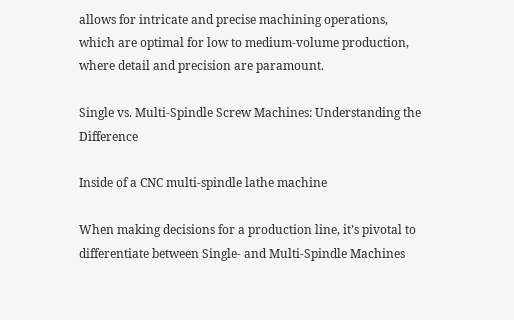allows for intricate and precise machining operations, which are optimal for low to medium-volume production, where detail and precision are paramount.

Single vs. Multi-Spindle Screw Machines: Understanding the Difference

Inside of a CNC multi-spindle lathe machine

When making decisions for a production line, it’s pivotal to differentiate between Single- and Multi-Spindle Machines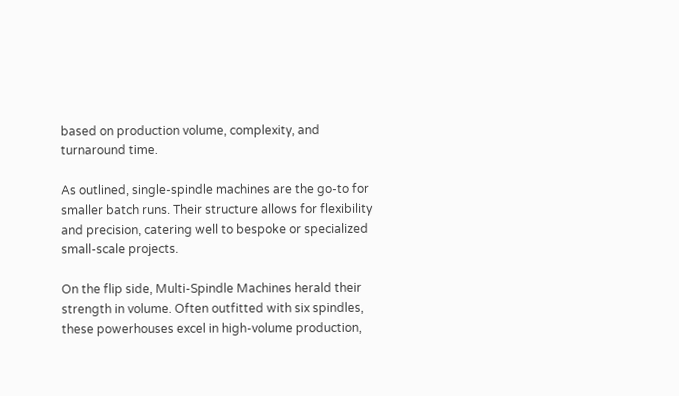based on production volume, complexity, and turnaround time.

As outlined, single-spindle machines are the go-to for smaller batch runs. Their structure allows for flexibility and precision, catering well to bespoke or specialized small-scale projects.

On the flip side, Multi-Spindle Machines herald their strength in volume. Often outfitted with six spindles, these powerhouses excel in high-volume production,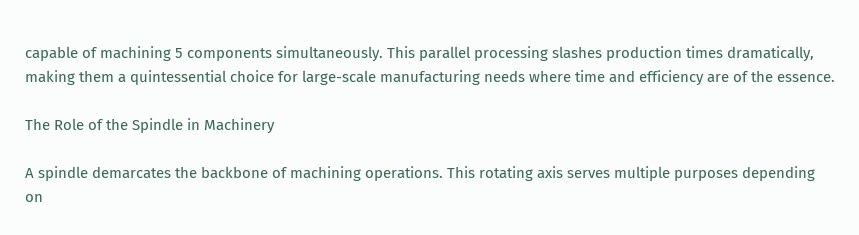capable of machining 5 components simultaneously. This parallel processing slashes production times dramatically, making them a quintessential choice for large-scale manufacturing needs where time and efficiency are of the essence.

The Role of the Spindle in Machinery

A spindle demarcates the backbone of machining operations. This rotating axis serves multiple purposes depending on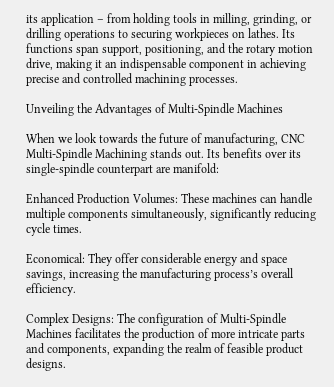its application – from holding tools in milling, grinding, or drilling operations to securing workpieces on lathes. Its functions span support, positioning, and the rotary motion drive, making it an indispensable component in achieving precise and controlled machining processes.

Unveiling the Advantages of Multi-Spindle Machines

When we look towards the future of manufacturing, CNC Multi-Spindle Machining stands out. Its benefits over its single-spindle counterpart are manifold:

Enhanced Production Volumes: These machines can handle multiple components simultaneously, significantly reducing cycle times.

Economical: They offer considerable energy and space savings, increasing the manufacturing process’s overall efficiency.

Complex Designs: The configuration of Multi-Spindle Machines facilitates the production of more intricate parts and components, expanding the realm of feasible product designs.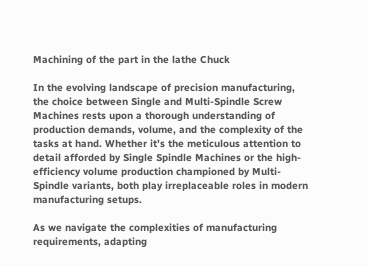Machining of the part in the lathe Chuck

In the evolving landscape of precision manufacturing, the choice between Single and Multi-Spindle Screw Machines rests upon a thorough understanding of production demands, volume, and the complexity of the tasks at hand. Whether it’s the meticulous attention to detail afforded by Single Spindle Machines or the high-efficiency volume production championed by Multi-Spindle variants, both play irreplaceable roles in modern manufacturing setups.

As we navigate the complexities of manufacturing requirements, adapting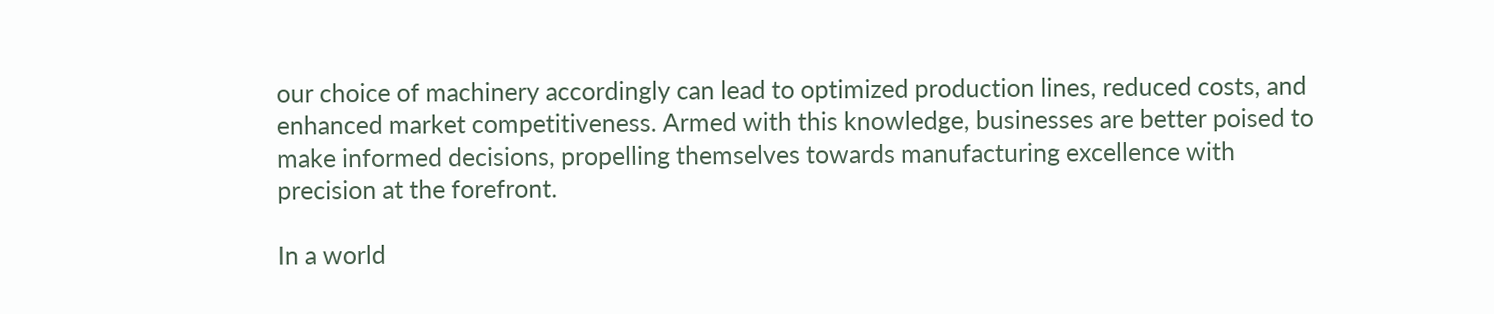our choice of machinery accordingly can lead to optimized production lines, reduced costs, and enhanced market competitiveness. Armed with this knowledge, businesses are better poised to make informed decisions, propelling themselves towards manufacturing excellence with precision at the forefront.

In a world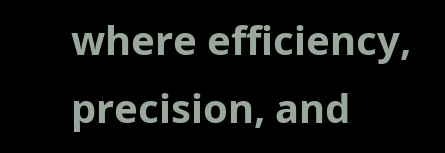where efficiency, precision, and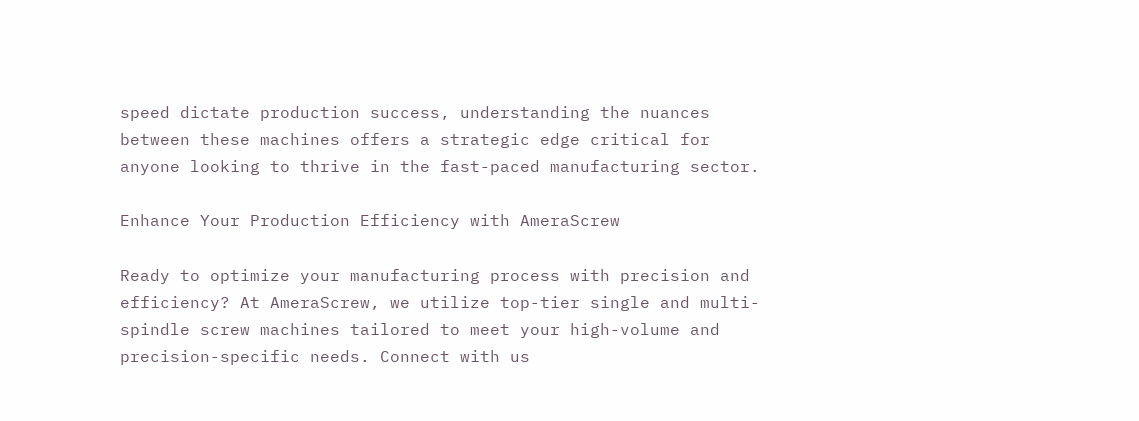speed dictate production success, understanding the nuances between these machines offers a strategic edge critical for anyone looking to thrive in the fast-paced manufacturing sector.

Enhance Your Production Efficiency with AmeraScrew

Ready to optimize your manufacturing process with precision and efficiency? At AmeraScrew, we utilize top-tier single and multi-spindle screw machines tailored to meet your high-volume and precision-specific needs. Connect with us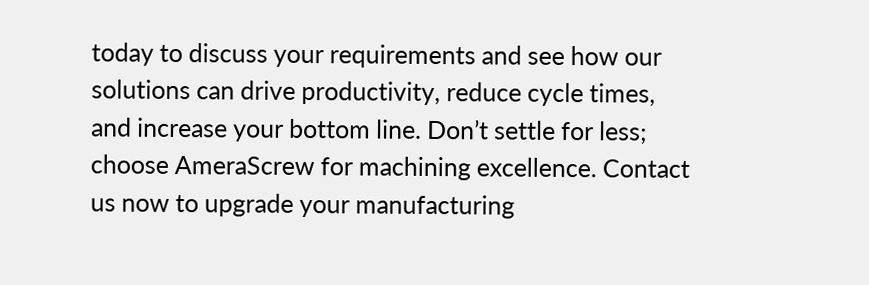today to discuss your requirements and see how our solutions can drive productivity, reduce cycle times, and increase your bottom line. Don’t settle for less; choose AmeraScrew for machining excellence. Contact us now to upgrade your manufacturing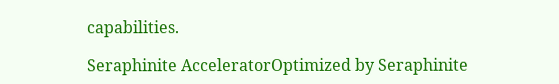capabilities.

Seraphinite AcceleratorOptimized by Seraphinite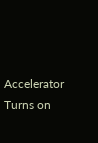Accelerator
Turns on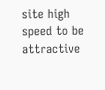site high speed to be attractive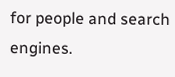for people and search engines.